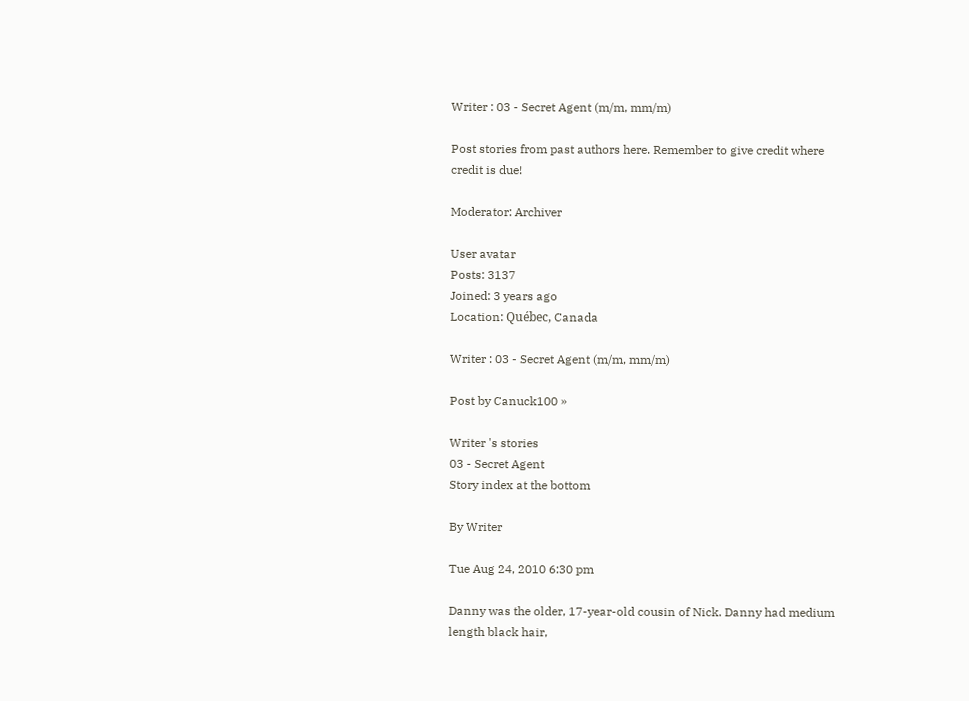Writer : 03 - Secret Agent (m/m, mm/m)

Post stories from past authors here. Remember to give credit where credit is due!

Moderator: Archiver

User avatar
Posts: 3137
Joined: 3 years ago
Location: Québec, Canada

Writer : 03 - Secret Agent (m/m, mm/m)

Post by Canuck100 »

Writer 's stories
03 - Secret Agent
Story index at the bottom

By Writer

Tue Aug 24, 2010 6:30 pm

Danny was the older, 17-year-old cousin of Nick. Danny had medium length black hair,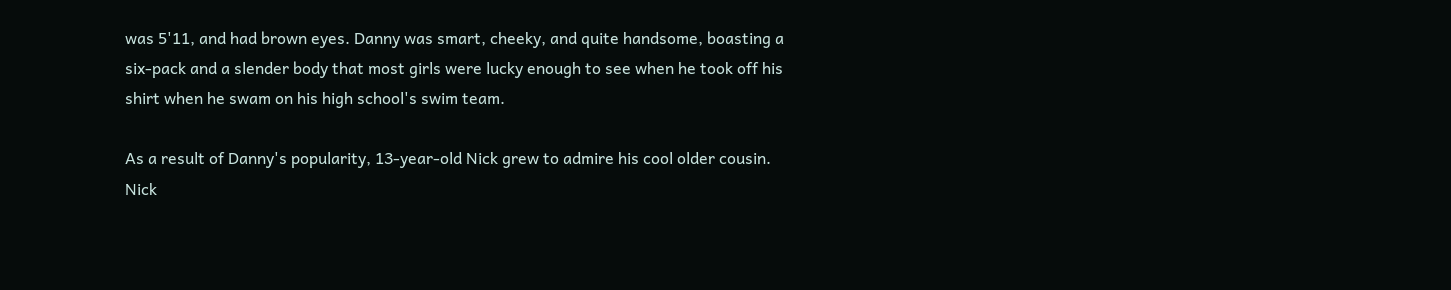was 5'11, and had brown eyes. Danny was smart, cheeky, and quite handsome, boasting a six-pack and a slender body that most girls were lucky enough to see when he took off his shirt when he swam on his high school's swim team.

As a result of Danny's popularity, 13-year-old Nick grew to admire his cool older cousin. Nick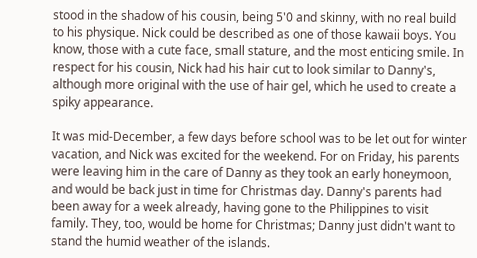stood in the shadow of his cousin, being 5'0 and skinny, with no real build to his physique. Nick could be described as one of those kawaii boys. You know, those with a cute face, small stature, and the most enticing smile. In respect for his cousin, Nick had his hair cut to look similar to Danny's, although more original with the use of hair gel, which he used to create a spiky appearance.

It was mid-December, a few days before school was to be let out for winter vacation, and Nick was excited for the weekend. For on Friday, his parents were leaving him in the care of Danny as they took an early honeymoon, and would be back just in time for Christmas day. Danny's parents had been away for a week already, having gone to the Philippines to visit family. They, too, would be home for Christmas; Danny just didn't want to stand the humid weather of the islands.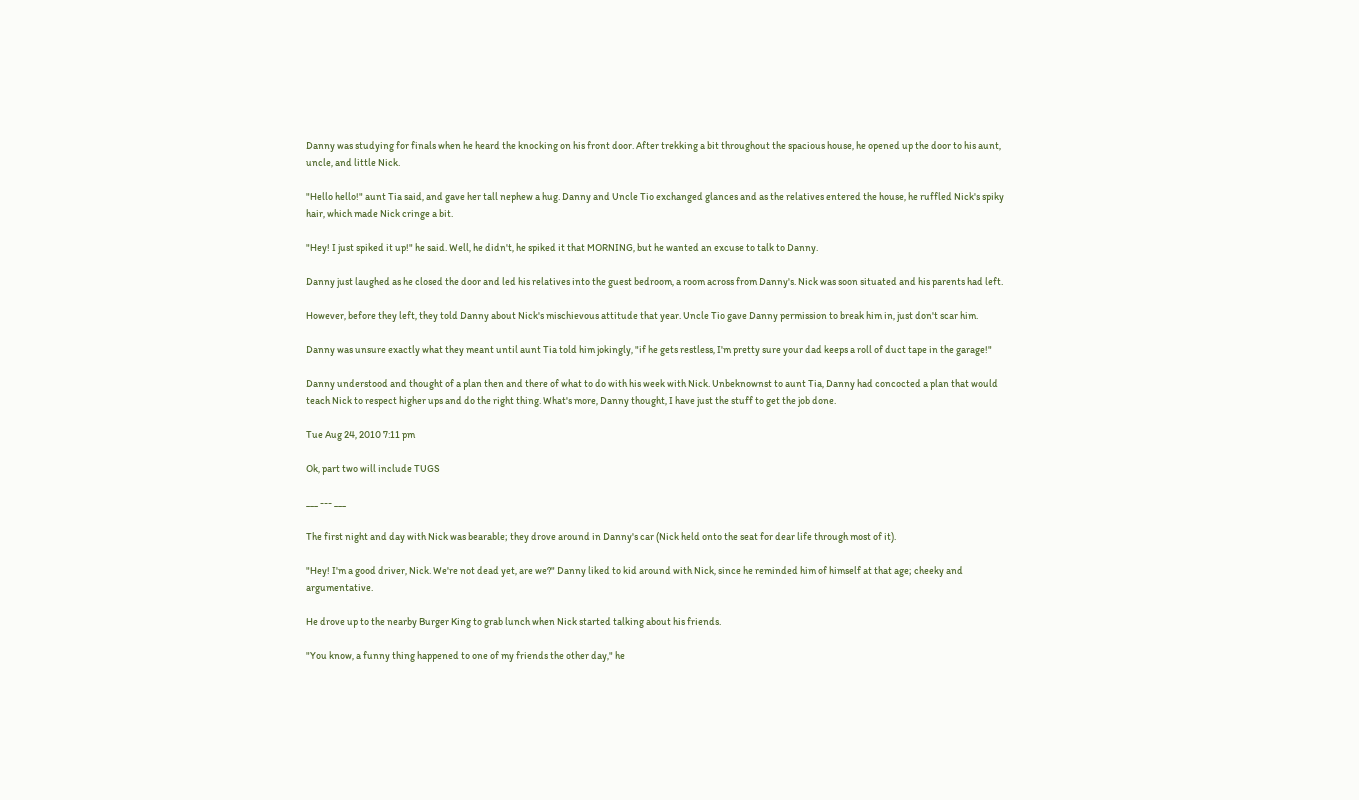Danny was studying for finals when he heard the knocking on his front door. After trekking a bit throughout the spacious house, he opened up the door to his aunt, uncle, and little Nick.

"Hello hello!" aunt Tia said, and gave her tall nephew a hug. Danny and Uncle Tio exchanged glances and as the relatives entered the house, he ruffled Nick's spiky hair, which made Nick cringe a bit.

"Hey! I just spiked it up!" he said. Well, he didn't, he spiked it that MORNING, but he wanted an excuse to talk to Danny.

Danny just laughed as he closed the door and led his relatives into the guest bedroom, a room across from Danny's. Nick was soon situated and his parents had left.

However, before they left, they told Danny about Nick's mischievous attitude that year. Uncle Tio gave Danny permission to break him in, just don't scar him.

Danny was unsure exactly what they meant until aunt Tia told him jokingly, "if he gets restless, I'm pretty sure your dad keeps a roll of duct tape in the garage!"

Danny understood and thought of a plan then and there of what to do with his week with Nick. Unbeknownst to aunt Tia, Danny had concocted a plan that would teach Nick to respect higher ups and do the right thing. What's more, Danny thought, I have just the stuff to get the job done.

Tue Aug 24, 2010 7:11 pm

Ok, part two will include TUGS

___ --- ___

The first night and day with Nick was bearable; they drove around in Danny's car (Nick held onto the seat for dear life through most of it).

"Hey! I'm a good driver, Nick. We're not dead yet, are we?" Danny liked to kid around with Nick, since he reminded him of himself at that age; cheeky and argumentative.

He drove up to the nearby Burger King to grab lunch when Nick started talking about his friends.

"You know, a funny thing happened to one of my friends the other day," he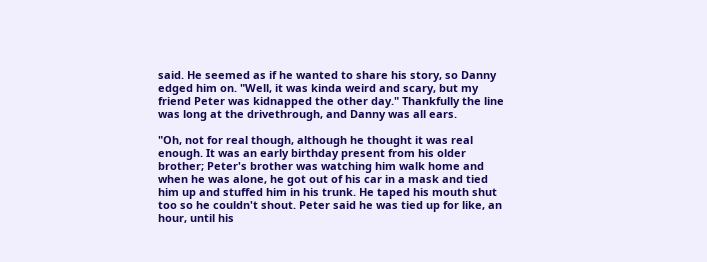said. He seemed as if he wanted to share his story, so Danny edged him on. "Well, it was kinda weird and scary, but my friend Peter was kidnapped the other day." Thankfully the line was long at the drivethrough, and Danny was all ears.

"Oh, not for real though, although he thought it was real enough. It was an early birthday present from his older brother; Peter's brother was watching him walk home and when he was alone, he got out of his car in a mask and tied him up and stuffed him in his trunk. He taped his mouth shut too so he couldn't shout. Peter said he was tied up for like, an hour, until his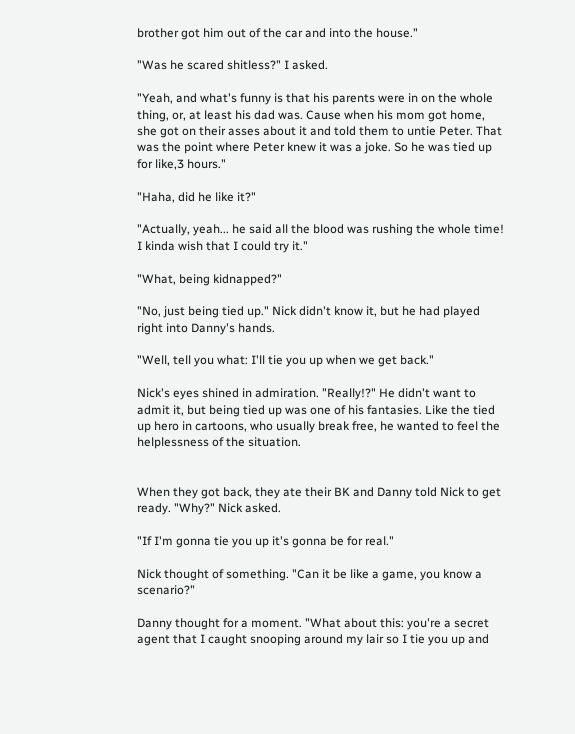brother got him out of the car and into the house."

"Was he scared shitless?" I asked.

"Yeah, and what's funny is that his parents were in on the whole thing, or, at least his dad was. Cause when his mom got home, she got on their asses about it and told them to untie Peter. That was the point where Peter knew it was a joke. So he was tied up for like,3 hours."

"Haha, did he like it?"

"Actually, yeah... he said all the blood was rushing the whole time! I kinda wish that I could try it."

"What, being kidnapped?"

"No, just being tied up." Nick didn't know it, but he had played right into Danny's hands.

"Well, tell you what: I'll tie you up when we get back."

Nick's eyes shined in admiration. "Really!?" He didn't want to admit it, but being tied up was one of his fantasies. Like the tied up hero in cartoons, who usually break free, he wanted to feel the helplessness of the situation.


When they got back, they ate their BK and Danny told Nick to get ready. "Why?" Nick asked.

"If I'm gonna tie you up it's gonna be for real."

Nick thought of something. "Can it be like a game, you know a scenario?"

Danny thought for a moment. "What about this: you're a secret agent that I caught snooping around my lair so I tie you up and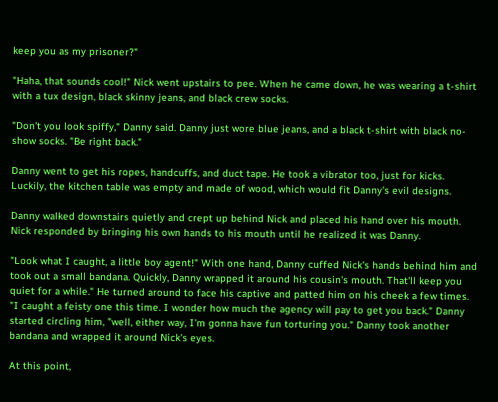keep you as my prisoner?"

"Haha, that sounds cool!" Nick went upstairs to pee. When he came down, he was wearing a t-shirt with a tux design, black skinny jeans, and black crew socks.

"Don't you look spiffy," Danny said. Danny just wore blue jeans, and a black t-shirt with black no-show socks. "Be right back."

Danny went to get his ropes, handcuffs, and duct tape. He took a vibrator too, just for kicks. Luckily, the kitchen table was empty and made of wood, which would fit Danny's evil designs.

Danny walked downstairs quietly and crept up behind Nick and placed his hand over his mouth. Nick responded by bringing his own hands to his mouth until he realized it was Danny.

"Look what I caught, a little boy agent!" With one hand, Danny cuffed Nick's hands behind him and took out a small bandana. Quickly, Danny wrapped it around his cousin's mouth. That'll keep you quiet for a while." He turned around to face his captive and patted him on his cheek a few times. "I caught a feisty one this time. I wonder how much the agency will pay to get you back." Danny started circling him, "well, either way, I'm gonna have fun torturing you." Danny took another bandana and wrapped it around Nick's eyes.

At this point,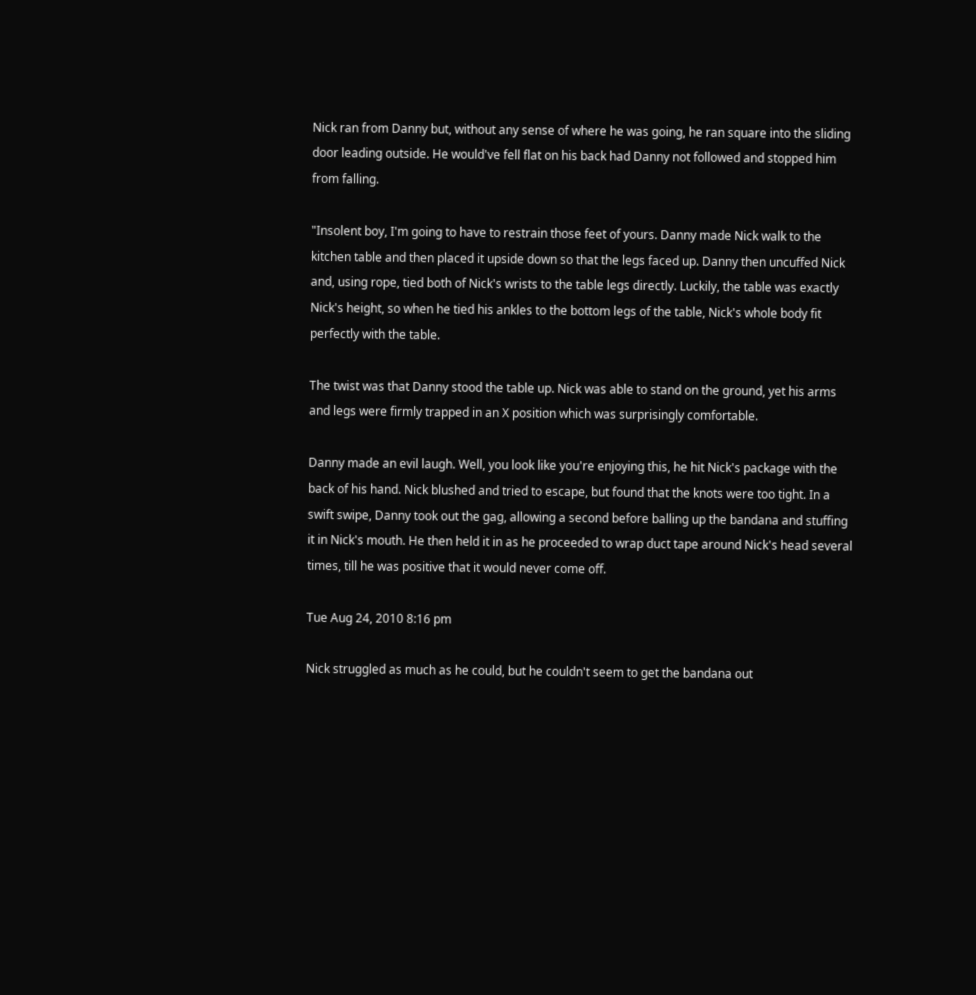Nick ran from Danny but, without any sense of where he was going, he ran square into the sliding door leading outside. He would've fell flat on his back had Danny not followed and stopped him from falling.

"Insolent boy, I'm going to have to restrain those feet of yours. Danny made Nick walk to the kitchen table and then placed it upside down so that the legs faced up. Danny then uncuffed Nick and, using rope, tied both of Nick's wrists to the table legs directly. Luckily, the table was exactly Nick's height, so when he tied his ankles to the bottom legs of the table, Nick's whole body fit perfectly with the table.

The twist was that Danny stood the table up. Nick was able to stand on the ground, yet his arms and legs were firmly trapped in an X position which was surprisingly comfortable.

Danny made an evil laugh. Well, you look like you're enjoying this, he hit Nick's package with the back of his hand. Nick blushed and tried to escape, but found that the knots were too tight. In a swift swipe, Danny took out the gag, allowing a second before balling up the bandana and stuffing it in Nick's mouth. He then held it in as he proceeded to wrap duct tape around Nick's head several times, till he was positive that it would never come off.

Tue Aug 24, 2010 8:16 pm

Nick struggled as much as he could, but he couldn't seem to get the bandana out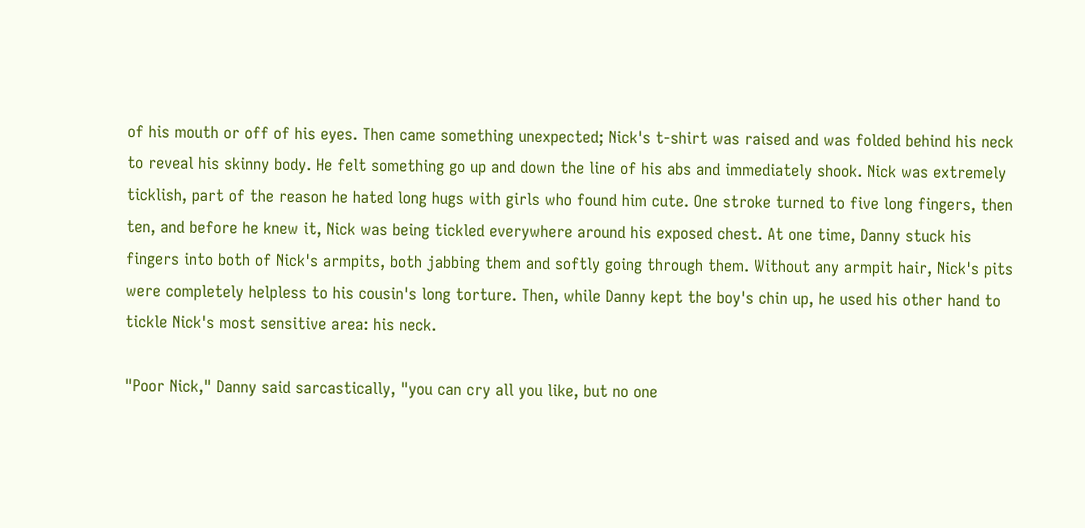of his mouth or off of his eyes. Then came something unexpected; Nick's t-shirt was raised and was folded behind his neck to reveal his skinny body. He felt something go up and down the line of his abs and immediately shook. Nick was extremely ticklish, part of the reason he hated long hugs with girls who found him cute. One stroke turned to five long fingers, then ten, and before he knew it, Nick was being tickled everywhere around his exposed chest. At one time, Danny stuck his fingers into both of Nick's armpits, both jabbing them and softly going through them. Without any armpit hair, Nick's pits were completely helpless to his cousin's long torture. Then, while Danny kept the boy's chin up, he used his other hand to tickle Nick's most sensitive area: his neck.

"Poor Nick," Danny said sarcastically, "you can cry all you like, but no one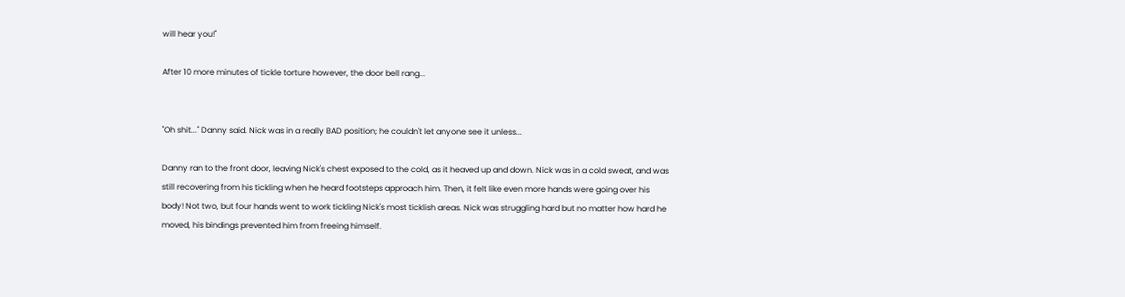will hear you!"

After 10 more minutes of tickle torture however, the door bell rang...


"Oh shit..." Danny said. Nick was in a really BAD position; he couldn't let anyone see it unless...

Danny ran to the front door, leaving Nick's chest exposed to the cold, as it heaved up and down. Nick was in a cold sweat, and was still recovering from his tickling when he heard footsteps approach him. Then, it felt like even more hands were going over his body! Not two, but four hands went to work tickling Nick's most ticklish areas. Nick was struggling hard but no matter how hard he moved, his bindings prevented him from freeing himself.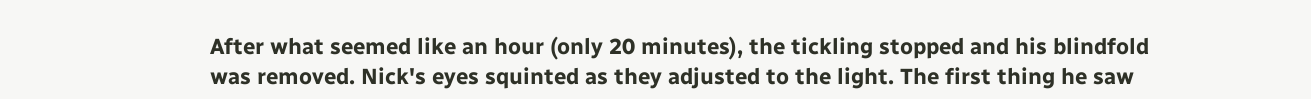After what seemed like an hour (only 20 minutes), the tickling stopped and his blindfold was removed. Nick's eyes squinted as they adjusted to the light. The first thing he saw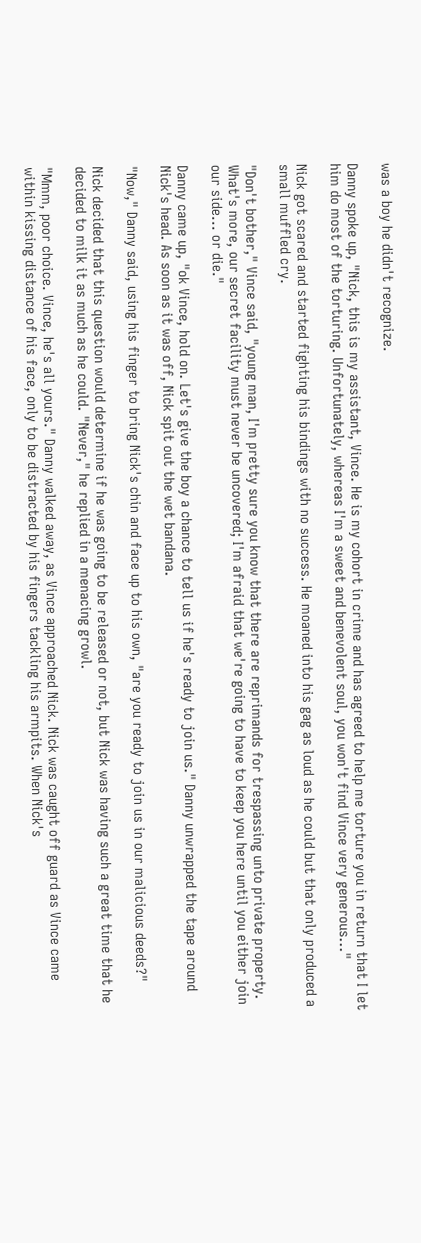was a boy he didn't recognize.

Danny spoke up, "Nick, this is my assistant, Vince. He is my cohort in crime and has agreed to help me torture you in return that I let him do most of the torturing. Unfortunately, whereas I'm a sweet and benevolent soul, you won't find Vince very generous..."

Nick got scared and started fighting his bindings with no success. He moaned into his gag as loud as he could but that only produced a small muffled cry.

"Don't bother," Vince said, "young man, I'm pretty sure you know that there are reprimands for trespassing unto private property. What's more, our secret facility must never be uncovered; I'm afraid that we're going to have to keep you here until you either join our side... or die."

Danny came up, "ok Vince, hold on. Let's give the boy a chance to tell us if he's ready to join us." Danny unwrapped the tape around Nick's head. As soon as it was off, Nick spit out the wet bandana.

"Now," Danny said, using his finger to bring Nick's chin and face up to his own, "are you ready to join us in our malicious deeds?"

Nick decided that this question would determine if he was going to be released or not, but Nick was having such a great time that he decided to milk it as much as he could. "Never," he replied in a menacing growl.

"Mmm, poor choice. Vince, he's all yours." Danny walked away, as Vince approached Nick. Nick was caught off guard as Vince came within kissing distance of his face, only to be distracted by his fingers tackling his armpits. When Nick's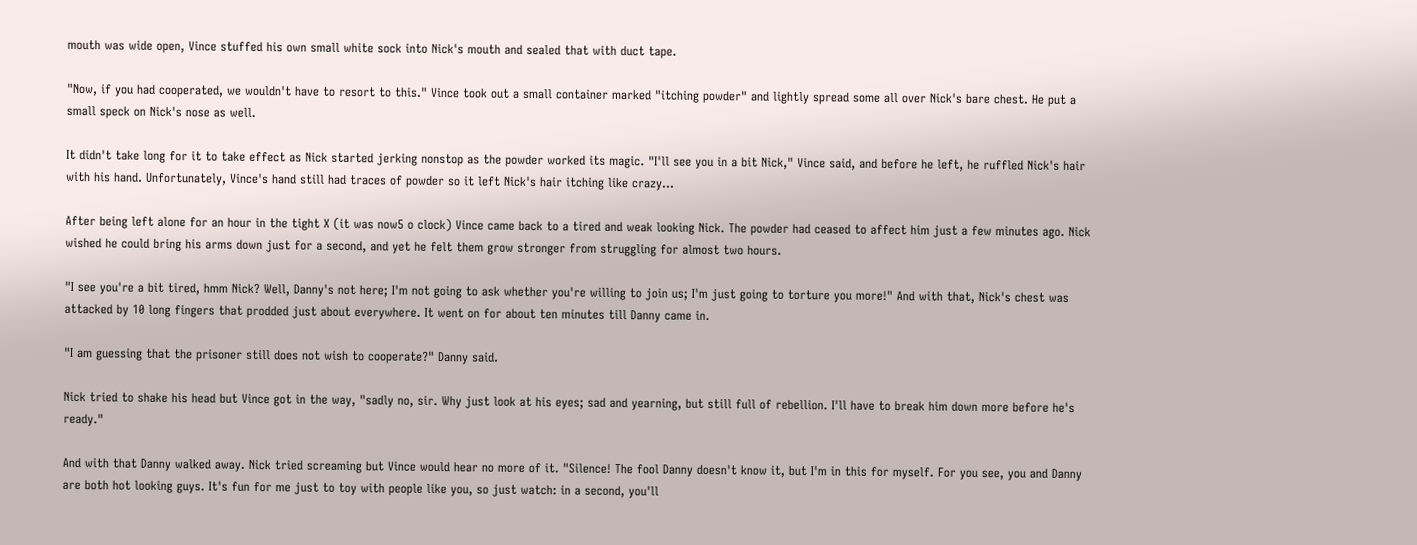mouth was wide open, Vince stuffed his own small white sock into Nick's mouth and sealed that with duct tape.

"Now, if you had cooperated, we wouldn't have to resort to this." Vince took out a small container marked "itching powder" and lightly spread some all over Nick's bare chest. He put a small speck on Nick's nose as well.

It didn't take long for it to take effect as Nick started jerking nonstop as the powder worked its magic. "I'll see you in a bit Nick," Vince said, and before he left, he ruffled Nick's hair with his hand. Unfortunately, Vince's hand still had traces of powder so it left Nick's hair itching like crazy...

After being left alone for an hour in the tight X (it was now5 o clock) Vince came back to a tired and weak looking Nick. The powder had ceased to affect him just a few minutes ago. Nick wished he could bring his arms down just for a second, and yet he felt them grow stronger from struggling for almost two hours.

"I see you're a bit tired, hmm Nick? Well, Danny's not here; I'm not going to ask whether you're willing to join us; I'm just going to torture you more!" And with that, Nick's chest was attacked by 10 long fingers that prodded just about everywhere. It went on for about ten minutes till Danny came in.

"I am guessing that the prisoner still does not wish to cooperate?" Danny said.

Nick tried to shake his head but Vince got in the way, "sadly no, sir. Why just look at his eyes; sad and yearning, but still full of rebellion. I'll have to break him down more before he's ready."

And with that Danny walked away. Nick tried screaming but Vince would hear no more of it. "Silence! The fool Danny doesn't know it, but I'm in this for myself. For you see, you and Danny are both hot looking guys. It's fun for me just to toy with people like you, so just watch: in a second, you'll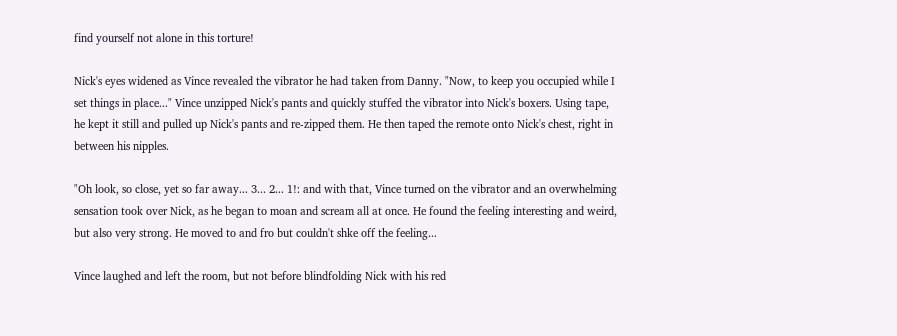find yourself not alone in this torture!

Nick's eyes widened as Vince revealed the vibrator he had taken from Danny. "Now, to keep you occupied while I set things in place..." Vince unzipped Nick's pants and quickly stuffed the vibrator into Nick's boxers. Using tape, he kept it still and pulled up Nick's pants and re-zipped them. He then taped the remote onto Nick's chest, right in between his nipples.

"Oh look, so close, yet so far away... 3... 2... 1!: and with that, Vince turned on the vibrator and an overwhelming sensation took over Nick, as he began to moan and scream all at once. He found the feeling interesting and weird, but also very strong. He moved to and fro but couldn't shke off the feeling...

Vince laughed and left the room, but not before blindfolding Nick with his red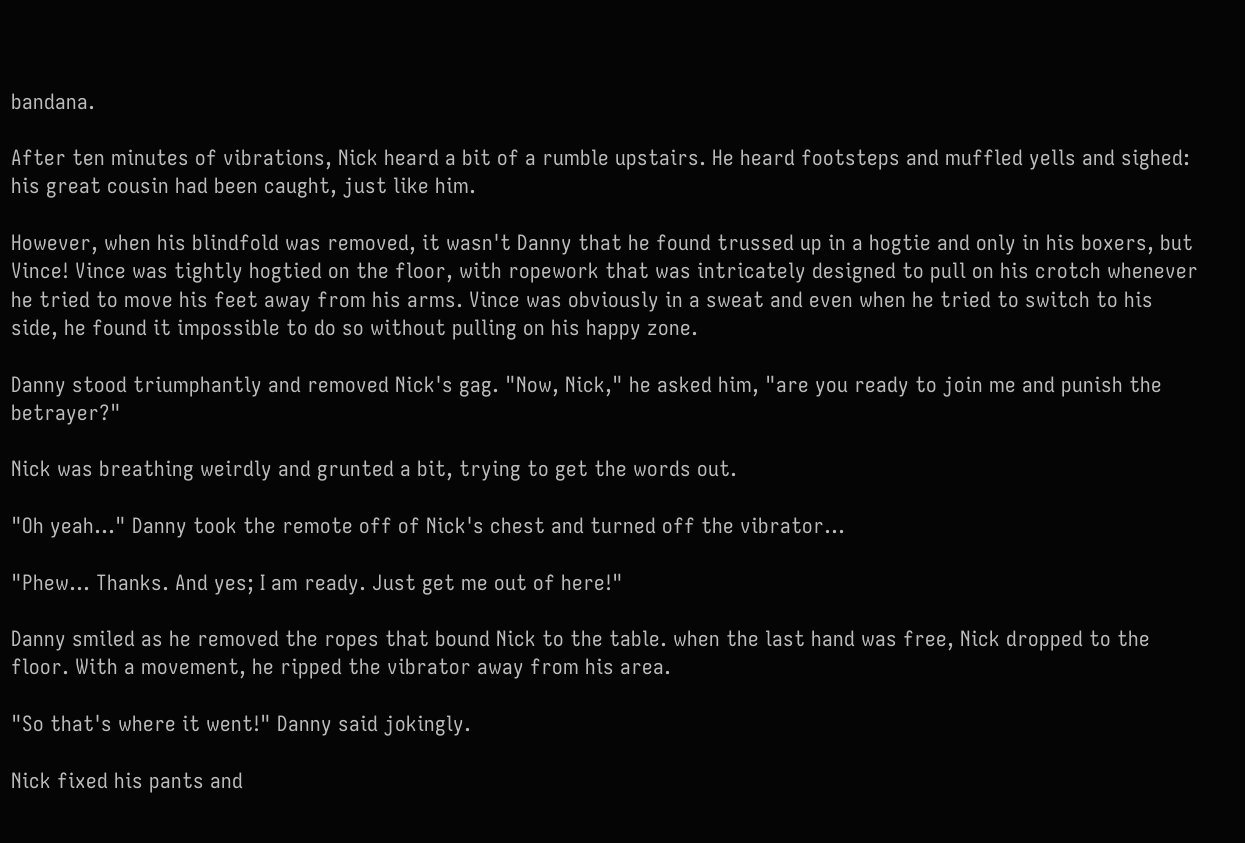bandana.

After ten minutes of vibrations, Nick heard a bit of a rumble upstairs. He heard footsteps and muffled yells and sighed: his great cousin had been caught, just like him.

However, when his blindfold was removed, it wasn't Danny that he found trussed up in a hogtie and only in his boxers, but Vince! Vince was tightly hogtied on the floor, with ropework that was intricately designed to pull on his crotch whenever he tried to move his feet away from his arms. Vince was obviously in a sweat and even when he tried to switch to his side, he found it impossible to do so without pulling on his happy zone.

Danny stood triumphantly and removed Nick's gag. "Now, Nick," he asked him, "are you ready to join me and punish the betrayer?"

Nick was breathing weirdly and grunted a bit, trying to get the words out.

"Oh yeah..." Danny took the remote off of Nick's chest and turned off the vibrator...

"Phew... Thanks. And yes; I am ready. Just get me out of here!"

Danny smiled as he removed the ropes that bound Nick to the table. when the last hand was free, Nick dropped to the floor. With a movement, he ripped the vibrator away from his area.

"So that's where it went!" Danny said jokingly.

Nick fixed his pants and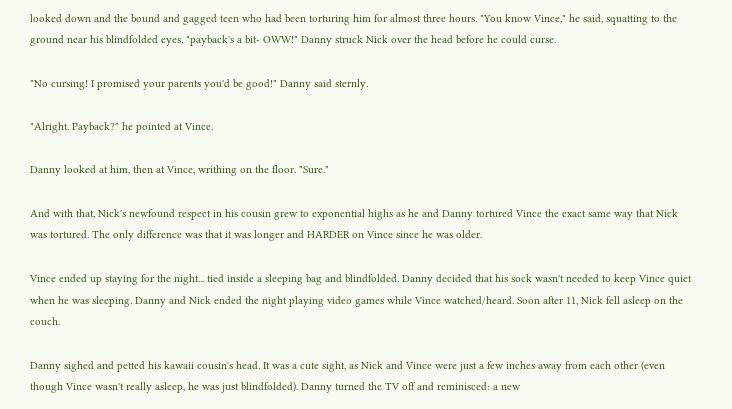looked down and the bound and gagged teen who had been torturing him for almost three hours. "You know Vince," he said, squatting to the ground near his blindfolded eyes, "payback's a bit- OWW!" Danny struck Nick over the head before he could curse.

"No cursing! I promised your parents you'd be good!" Danny said sternly.

"Alright. Payback?" he pointed at Vince.

Danny looked at him, then at Vince, writhing on the floor. "Sure."

And with that, Nick's newfound respect in his cousin grew to exponential highs as he and Danny tortured Vince the exact same way that Nick was tortured. The only difference was that it was longer and HARDER on Vince since he was older.

Vince ended up staying for the night... tied inside a sleeping bag and blindfolded. Danny decided that his sock wasn't needed to keep Vince quiet when he was sleeping. Danny and Nick ended the night playing video games while Vince watched/heard. Soon after 11, Nick fell asleep on the couch.

Danny sighed and petted his kawaii cousin's head. It was a cute sight, as Nick and Vince were just a few inches away from each other (even though Vince wasn't really asleep, he was just blindfolded). Danny turned the TV off and reminisced: a new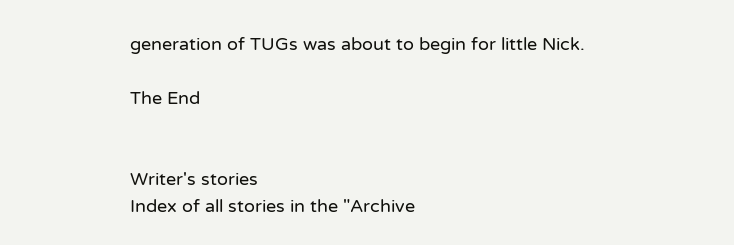generation of TUGs was about to begin for little Nick.

The End


Writer's stories
Index of all stories in the "Archive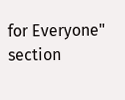for Everyone" section